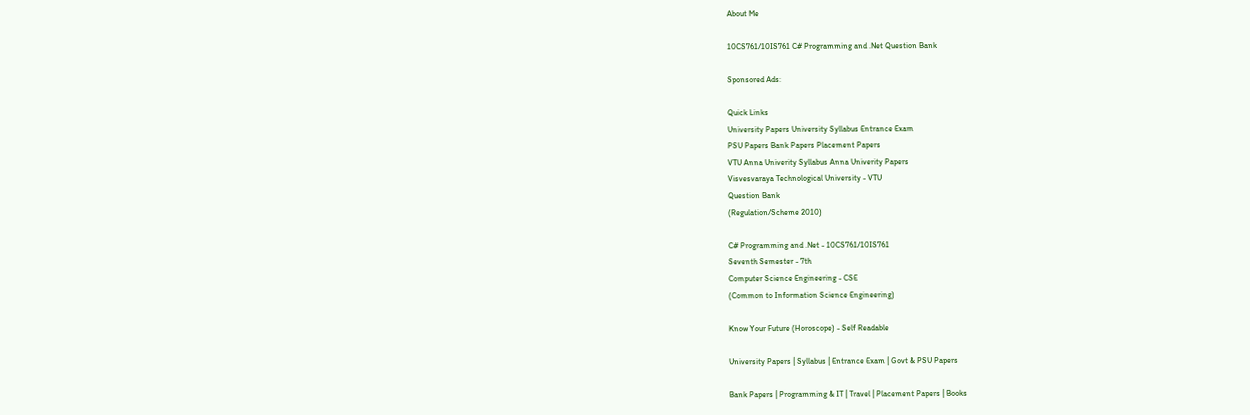About Me

10CS761/10IS761 C# Programming and .Net Question Bank

Sponsored Ads:

Quick Links
University Papers University Syllabus Entrance Exam
PSU Papers Bank Papers Placement Papers
VTU Anna Univerity Syllabus Anna Univerity Papers
Visvesvaraya Technological University - VTU
Question Bank
(Regulation/Scheme 2010)

C# Programming and .Net - 10CS761/10IS761
Seventh Semester - 7th
Computer Science Engineering - CSE
(Common to Information Science Engineering)

Know Your Future (Horoscope) - Self Readable

University Papers | Syllabus | Entrance Exam | Govt & PSU Papers

Bank Papers | Programming & IT | Travel | Placement Papers | Books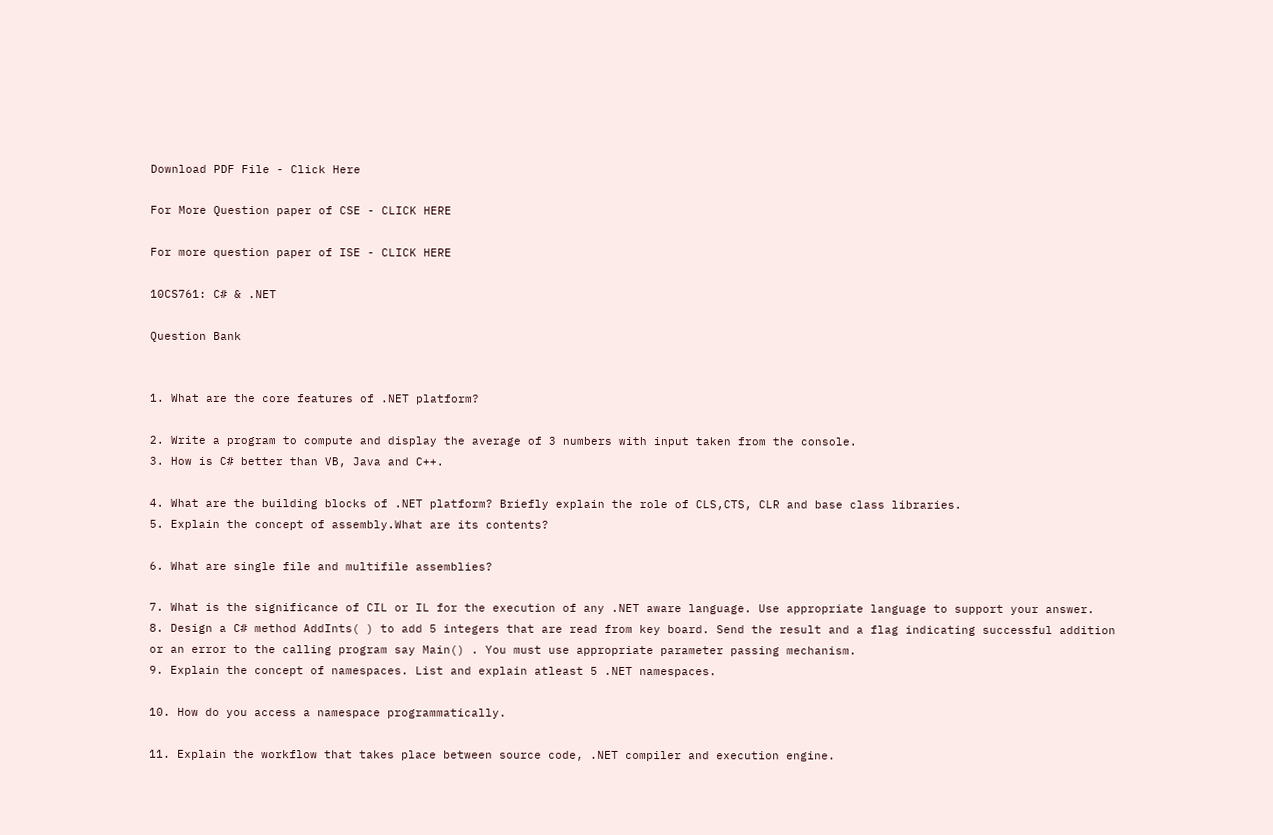Download PDF File - Click Here

For More Question paper of CSE - CLICK HERE

For more question paper of ISE - CLICK HERE

10CS761: C# & .NET

Question Bank


1. What are the core features of .NET platform?

2. Write a program to compute and display the average of 3 numbers with input taken from the console.
3. How is C# better than VB, Java and C++.

4. What are the building blocks of .NET platform? Briefly explain the role of CLS,CTS, CLR and base class libraries.
5. Explain the concept of assembly.What are its contents?

6. What are single file and multifile assemblies?

7. What is the significance of CIL or IL for the execution of any .NET aware language. Use appropriate language to support your answer.
8. Design a C# method AddInts( ) to add 5 integers that are read from key board. Send the result and a flag indicating successful addition or an error to the calling program say Main() . You must use appropriate parameter passing mechanism.
9. Explain the concept of namespaces. List and explain atleast 5 .NET namespaces.

10. How do you access a namespace programmatically.

11. Explain the workflow that takes place between source code, .NET compiler and execution engine.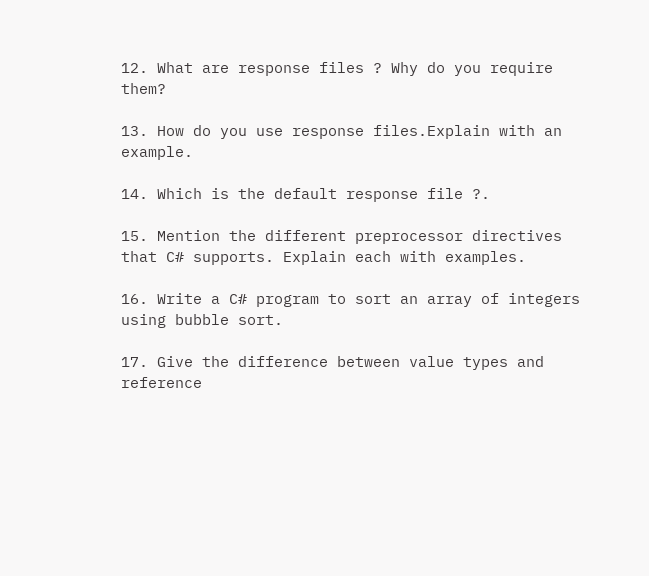12. What are response files ? Why do you require them?

13. How do you use response files.Explain with an example.

14. Which is the default response file ?.

15. Mention the different preprocessor directives that C# supports. Explain each with examples.

16. Write a C# program to sort an array of integers using bubble sort.

17. Give the difference between value types and reference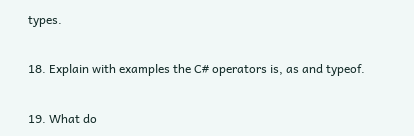types.

18. Explain with examples the C# operators is, as and typeof.

19. What do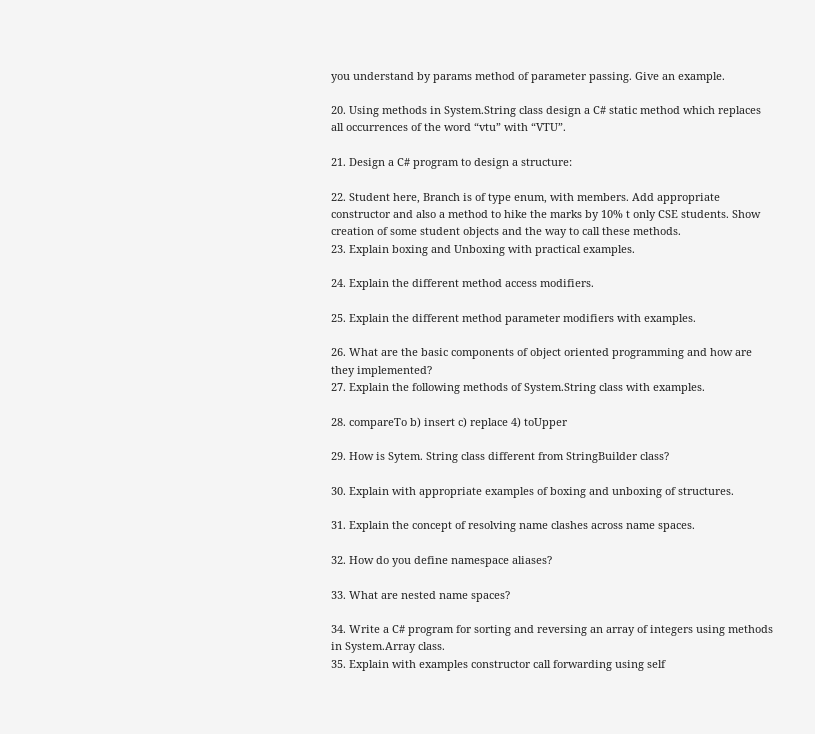you understand by params method of parameter passing. Give an example.

20. Using methods in System.String class design a C# static method which replaces all occurrences of the word “vtu” with “VTU”.

21. Design a C# program to design a structure:

22. Student here, Branch is of type enum, with members. Add appropriate constructor and also a method to hike the marks by 10% t only CSE students. Show creation of some student objects and the way to call these methods.
23. Explain boxing and Unboxing with practical examples.

24. Explain the different method access modifiers.

25. Explain the different method parameter modifiers with examples.

26. What are the basic components of object oriented programming and how are they implemented?
27. Explain the following methods of System.String class with examples.

28. compareTo b) insert c) replace 4) toUpper

29. How is Sytem. String class different from StringBuilder class?

30. Explain with appropriate examples of boxing and unboxing of structures.

31. Explain the concept of resolving name clashes across name spaces.

32. How do you define namespace aliases?

33. What are nested name spaces?

34. Write a C# program for sorting and reversing an array of integers using methods in System.Array class.
35. Explain with examples constructor call forwarding using self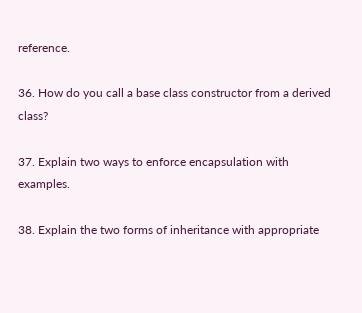reference.

36. How do you call a base class constructor from a derived class?

37. Explain two ways to enforce encapsulation with examples.

38. Explain the two forms of inheritance with appropriate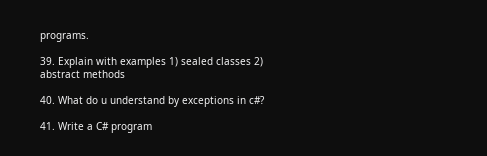programs.

39. Explain with examples 1) sealed classes 2) abstract methods

40. What do u understand by exceptions in c#?

41. Write a C# program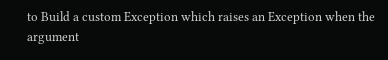to Build a custom Exception which raises an Exception when the argument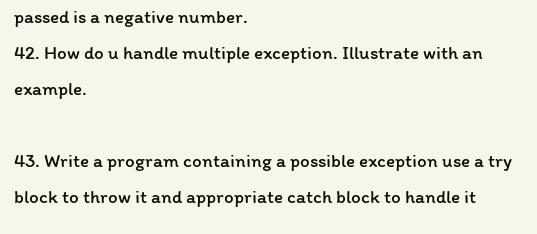passed is a negative number.
42. How do u handle multiple exception. Illustrate with an example.

43. Write a program containing a possible exception use a try block to throw it and appropriate catch block to handle it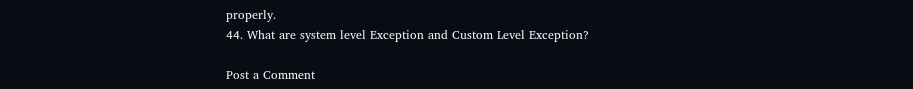properly.
44. What are system level Exception and Custom Level Exception?

Post a Comment